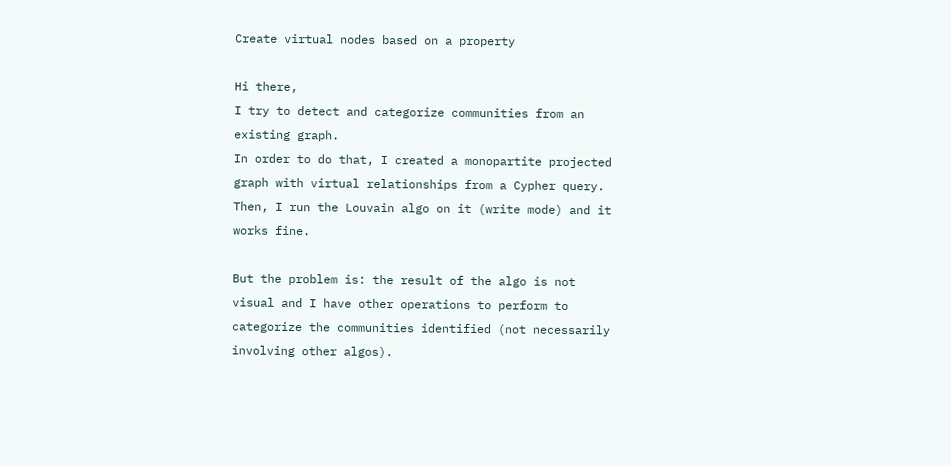Create virtual nodes based on a property

Hi there,
I try to detect and categorize communities from an existing graph.
In order to do that, I created a monopartite projected graph with virtual relationships from a Cypher query. Then, I run the Louvain algo on it (write mode) and it works fine.

But the problem is: the result of the algo is not visual and I have other operations to perform to categorize the communities identified (not necessarily involving other algos).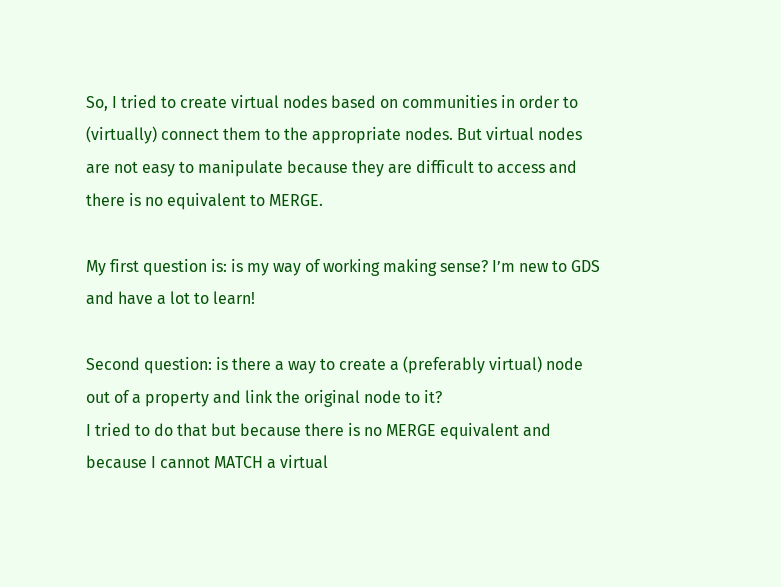So, I tried to create virtual nodes based on communities in order to (virtually) connect them to the appropriate nodes. But virtual nodes are not easy to manipulate because they are difficult to access and there is no equivalent to MERGE.

My first question is: is my way of working making sense? I’m new to GDS and have a lot to learn!

Second question: is there a way to create a (preferably virtual) node out of a property and link the original node to it?
I tried to do that but because there is no MERGE equivalent and because I cannot MATCH a virtual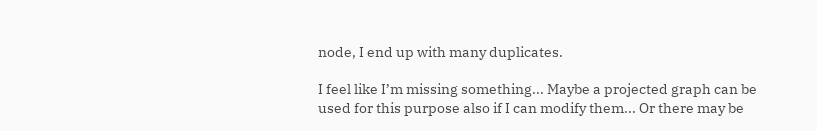node, I end up with many duplicates.

I feel like I’m missing something... Maybe a projected graph can be used for this purpose also if I can modify them... Or there may be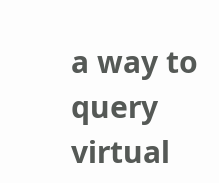a way to query virtual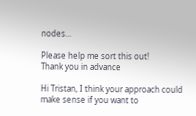nodes...

Please help me sort this out!
Thank you in advance

Hi Tristan, I think your approach could make sense if you want to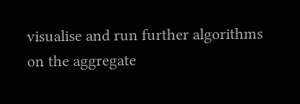visualise and run further algorithms on the aggregate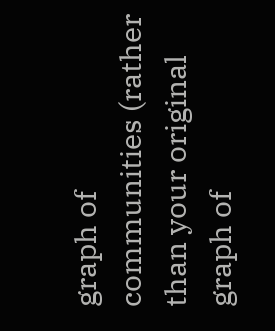graph of communities (rather than your original graph of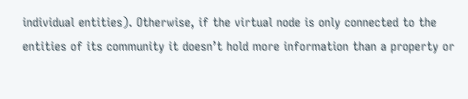individual entities). Otherwise, if the virtual node is only connected to the entities of its community it doesn’t hold more information than a property or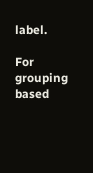label.

For grouping based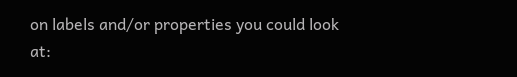on labels and/or properties you could look at: